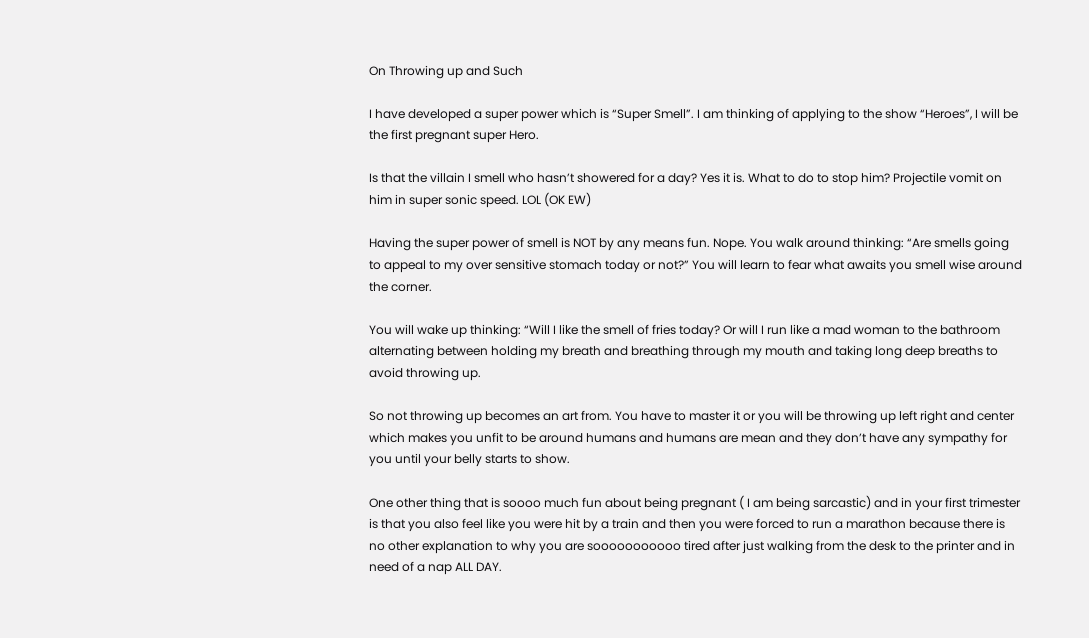On Throwing up and Such

I have developed a super power which is “Super Smell”. I am thinking of applying to the show “Heroes”, I will be the first pregnant super Hero.

Is that the villain I smell who hasn’t showered for a day? Yes it is. What to do to stop him? Projectile vomit on him in super sonic speed. LOL (OK EW)

Having the super power of smell is NOT by any means fun. Nope. You walk around thinking: “Are smells going to appeal to my over sensitive stomach today or not?” You will learn to fear what awaits you smell wise around the corner.

You will wake up thinking: “Will I like the smell of fries today? Or will I run like a mad woman to the bathroom alternating between holding my breath and breathing through my mouth and taking long deep breaths to avoid throwing up.

So not throwing up becomes an art from. You have to master it or you will be throwing up left right and center which makes you unfit to be around humans and humans are mean and they don’t have any sympathy for you until your belly starts to show.

One other thing that is soooo much fun about being pregnant ( I am being sarcastic) and in your first trimester is that you also feel like you were hit by a train and then you were forced to run a marathon because there is no other explanation to why you are sooooooooooo tired after just walking from the desk to the printer and in need of a nap ALL DAY.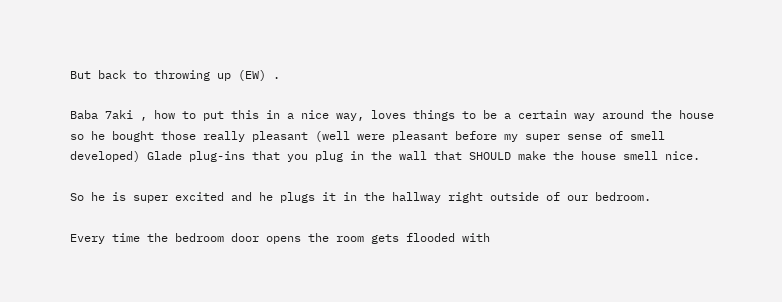But back to throwing up (EW) .

Baba 7aki , how to put this in a nice way, loves things to be a certain way around the house so he bought those really pleasant (well were pleasant before my super sense of smell developed) Glade plug-ins that you plug in the wall that SHOULD make the house smell nice.

So he is super excited and he plugs it in the hallway right outside of our bedroom.

Every time the bedroom door opens the room gets flooded with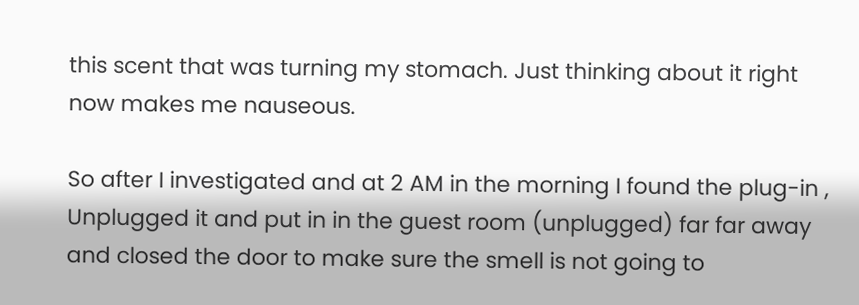this scent that was turning my stomach. Just thinking about it right now makes me nauseous.

So after I investigated and at 2 AM in the morning I found the plug-in , Unplugged it and put in in the guest room (unplugged) far far away and closed the door to make sure the smell is not going to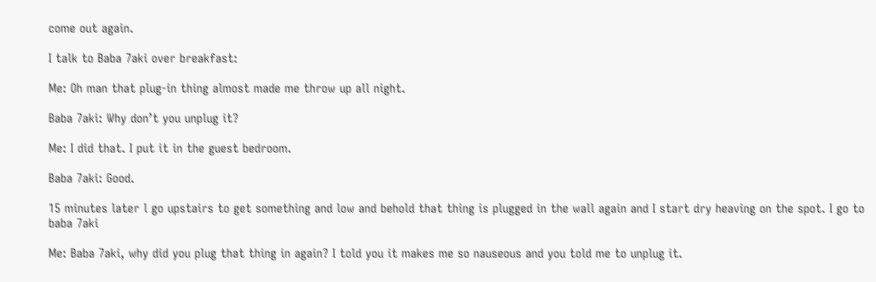come out again.

I talk to Baba 7aki over breakfast:

Me: Oh man that plug-in thing almost made me throw up all night.

Baba 7aki: Why don’t you unplug it?

Me: I did that. I put it in the guest bedroom.

Baba 7aki: Good.

15 minutes later l go upstairs to get something and low and behold that thing is plugged in the wall again and I start dry heaving on the spot. I go to baba 7aki

Me: Baba 7aki, why did you plug that thing in again? I told you it makes me so nauseous and you told me to unplug it.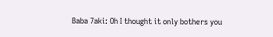Baba 7aki: Oh I thought it only bothers you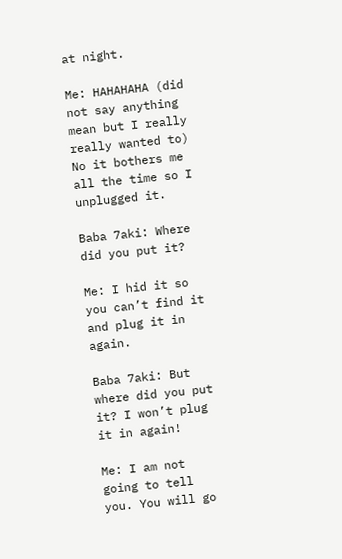at night.

Me: HAHAHAHA (did not say anything mean but I really really wanted to) No it bothers me all the time so I unplugged it.

Baba 7aki: Where did you put it?

Me: I hid it so you can’t find it and plug it in again.

Baba 7aki: But where did you put it? I won’t plug it in again!

Me: I am not going to tell you. You will go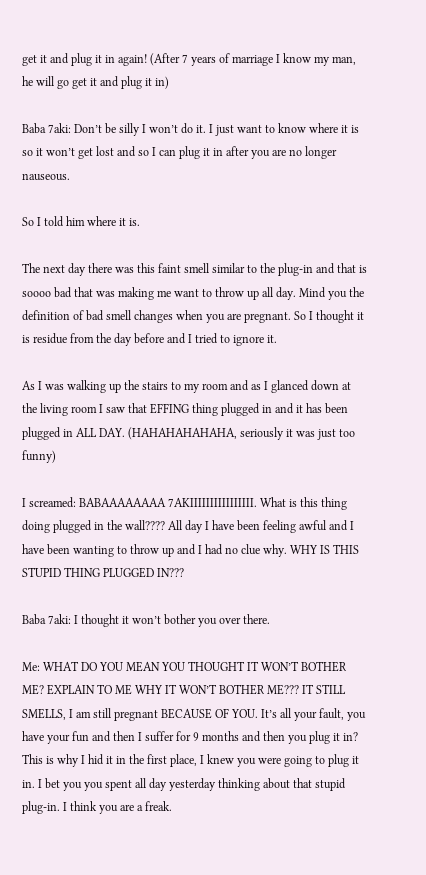get it and plug it in again! (After 7 years of marriage I know my man, he will go get it and plug it in)

Baba 7aki: Don’t be silly I won’t do it. I just want to know where it is so it won’t get lost and so I can plug it in after you are no longer nauseous.

So I told him where it is.

The next day there was this faint smell similar to the plug-in and that is soooo bad that was making me want to throw up all day. Mind you the definition of bad smell changes when you are pregnant. So I thought it is residue from the day before and I tried to ignore it.

As I was walking up the stairs to my room and as I glanced down at the living room I saw that EFFING thing plugged in and it has been plugged in ALL DAY. (HAHAHAHAHAHA, seriously it was just too funny)

I screamed: BABAAAAAAAA 7AKIIIIIIIIIIIIIIII. What is this thing doing plugged in the wall???? All day I have been feeling awful and I have been wanting to throw up and I had no clue why. WHY IS THIS STUPID THING PLUGGED IN???

Baba 7aki: I thought it won’t bother you over there.

Me: WHAT DO YOU MEAN YOU THOUGHT IT WON’T BOTHER ME? EXPLAIN TO ME WHY IT WON’T BOTHER ME??? IT STILL SMELLS, I am still pregnant BECAUSE OF YOU. It’s all your fault, you have your fun and then I suffer for 9 months and then you plug it in? This is why I hid it in the first place, I knew you were going to plug it in. I bet you you spent all day yesterday thinking about that stupid plug-in. I think you are a freak.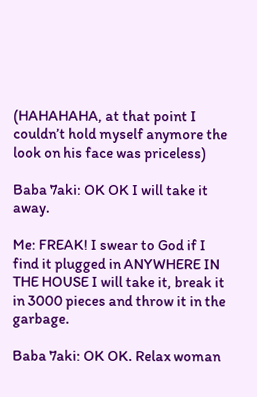(HAHAHAHA, at that point I couldn’t hold myself anymore the look on his face was priceless)

Baba 7aki: OK OK I will take it away.

Me: FREAK! I swear to God if I find it plugged in ANYWHERE IN THE HOUSE I will take it, break it in 3000 pieces and throw it in the garbage.

Baba 7aki: OK OK. Relax woman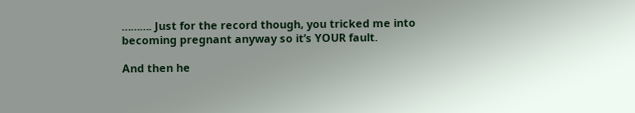………. Just for the record though, you tricked me into becoming pregnant anyway so it’s YOUR fault.

And then he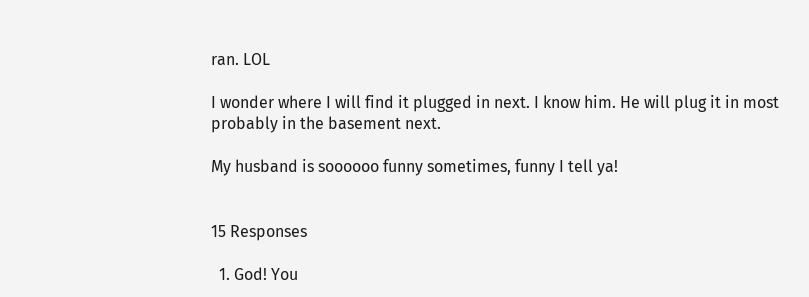ran. LOL

I wonder where I will find it plugged in next. I know him. He will plug it in most probably in the basement next.

My husband is soooooo funny sometimes, funny I tell ya!


15 Responses

  1. God! You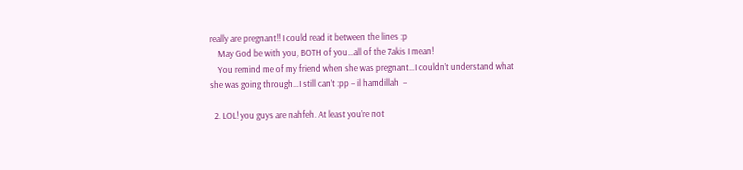really are pregnant!! I could read it between the lines :p
    May God be with you, BOTH of you…all of the 7akis I mean!
    You remind me of my friend when she was pregnant…I couldn’t understand what she was going through…I still can’t :pp – il hamdillah  –

  2. LOL! you guys are nahfeh. At least you’re not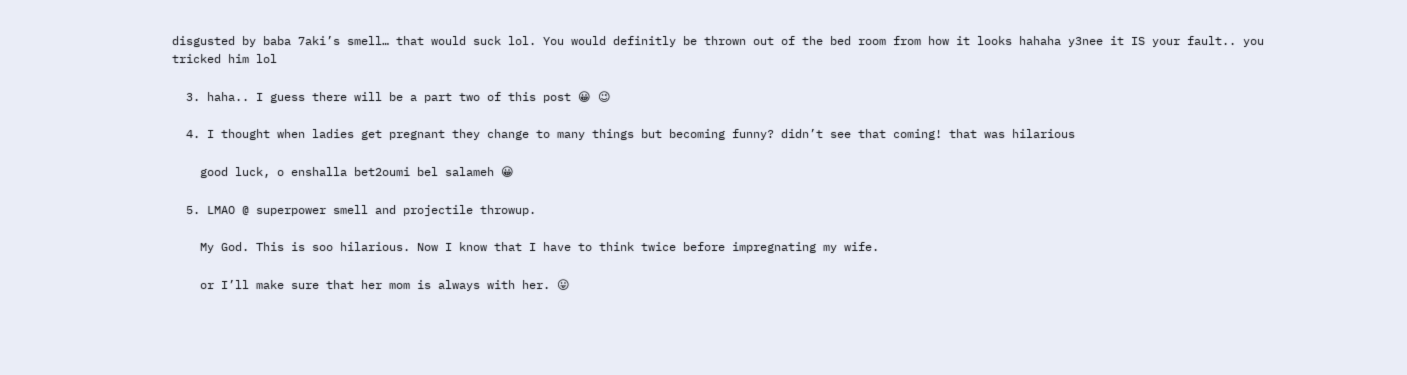disgusted by baba 7aki’s smell… that would suck lol. You would definitly be thrown out of the bed room from how it looks hahaha y3nee it IS your fault.. you tricked him lol

  3. haha.. I guess there will be a part two of this post 😀 😉

  4. I thought when ladies get pregnant they change to many things but becoming funny? didn’t see that coming! that was hilarious

    good luck, o enshalla bet2oumi bel salameh 😀

  5. LMAO @ superpower smell and projectile throwup.

    My God. This is soo hilarious. Now I know that I have to think twice before impregnating my wife.

    or I’ll make sure that her mom is always with her. 😛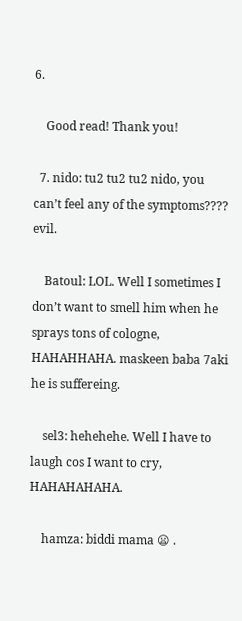6.

    Good read! Thank you!

  7. nido: tu2 tu2 tu2 nido, you can’t feel any of the symptoms???? evil.

    Batoul: LOL. Well I sometimes I don’t want to smell him when he sprays tons of cologne, HAHAHHAHA. maskeen baba 7aki he is suffereing.

    sel3: hehehehe. Well I have to laugh cos I want to cry, HAHAHAHAHA.

    hamza: biddi mama 😦 .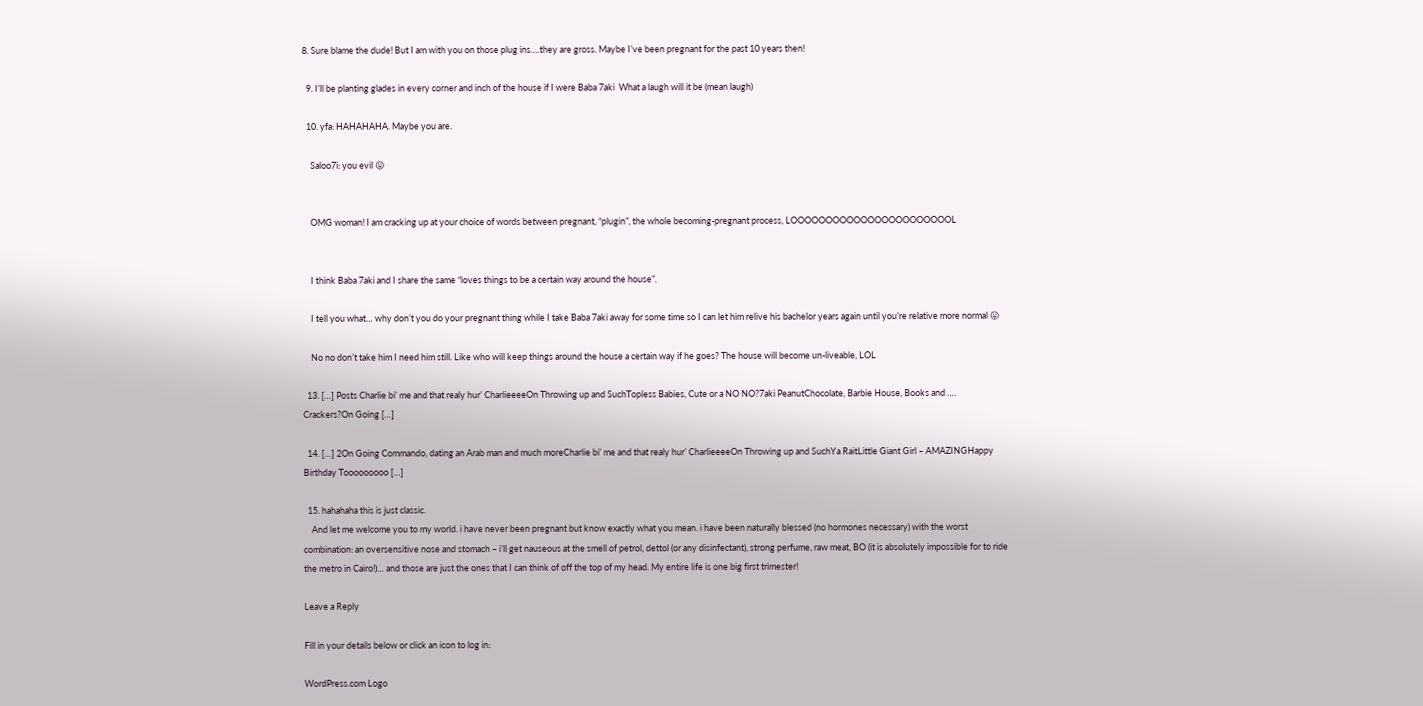8. Sure blame the dude! But I am with you on those plug ins….they are gross. Maybe I’ve been pregnant for the past 10 years then!

  9. I’ll be planting glades in every corner and inch of the house if I were Baba 7aki  What a laugh will it be (mean laugh)

  10. yfa: HAHAHAHA. Maybe you are.

    Saloo7i: you evil 😛


    OMG woman! I am cracking up at your choice of words between pregnant, “plugin”, the whole becoming-pregnant process, LOOOOOOOOOOOOOOOOOOOOOOOL


    I think Baba 7aki and I share the same “loves things to be a certain way around the house”.

    I tell you what… why don’t you do your pregnant thing while I take Baba 7aki away for some time so I can let him relive his bachelor years again until you’re relative more normal 😛

    No no don’t take him I need him still. Like who will keep things around the house a certain way if he goes? The house will become un-liveable, LOL

  13. […] Posts Charlie bi’ me and that realy hur’ CharlieeeeOn Throwing up and SuchTopless Babies, Cute or a NO NO?7aki PeanutChocolate, Barbie House, Books and …. Crackers?On Going […]

  14. […] 2On Going Commando, dating an Arab man and much moreCharlie bi’ me and that realy hur’ CharlieeeeOn Throwing up and SuchYa RaitLittle Giant Girl – AMAZINGHappy Birthday Tooooooooo […]

  15. hahahaha this is just classic.
    And let me welcome you to my world. i have never been pregnant but know exactly what you mean. i have been naturally blessed (no hormones necessary) with the worst combination: an oversensitive nose and stomach – i’ll get nauseous at the smell of petrol, dettol (or any disinfectant), strong perfume, raw meat, BO (it is absolutely impossible for to ride the metro in Cairo!)… and those are just the ones that I can think of off the top of my head. My entire life is one big first trimester!

Leave a Reply

Fill in your details below or click an icon to log in:

WordPress.com Logo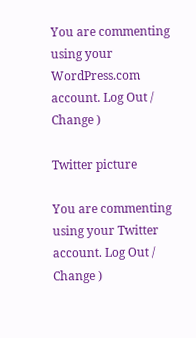You are commenting using your WordPress.com account. Log Out / Change )

Twitter picture

You are commenting using your Twitter account. Log Out / Change )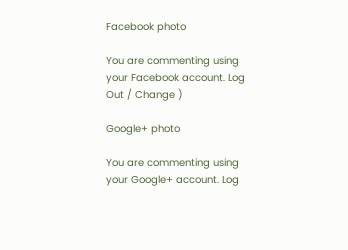Facebook photo

You are commenting using your Facebook account. Log Out / Change )

Google+ photo

You are commenting using your Google+ account. Log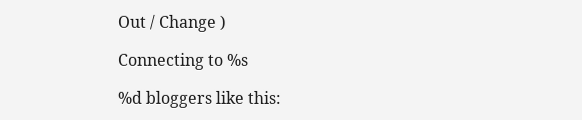Out / Change )

Connecting to %s

%d bloggers like this: